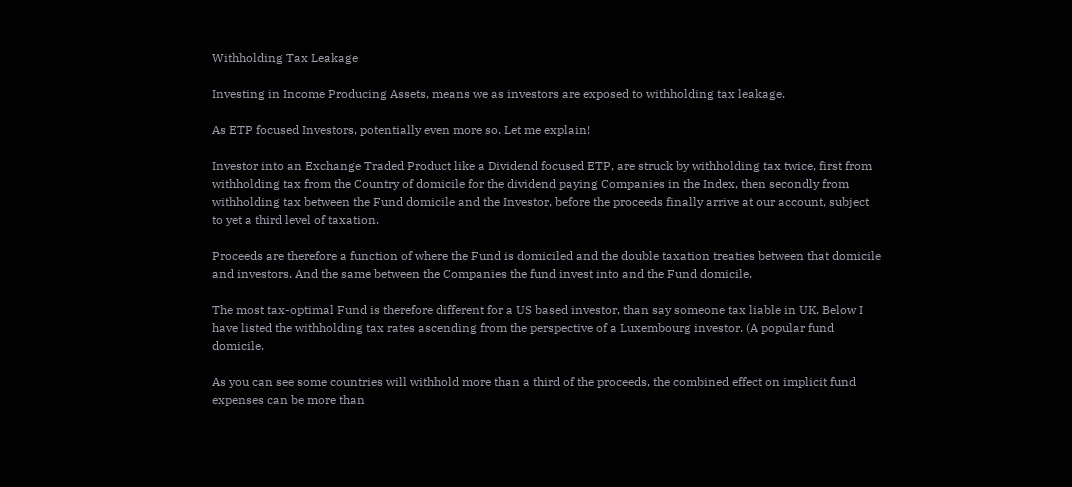Withholding Tax Leakage

Investing in Income Producing Assets, means we as investors are exposed to withholding tax leakage.

As ETP focused Investors, potentially even more so. Let me explain!

Investor into an Exchange Traded Product like a Dividend focused ETP, are struck by withholding tax twice, first from withholding tax from the Country of domicile for the dividend paying Companies in the Index, then secondly from withholding tax between the Fund domicile and the Investor, before the proceeds finally arrive at our account, subject to yet a third level of taxation.

Proceeds are therefore a function of where the Fund is domiciled and the double taxation treaties between that domicile and investors. And the same between the Companies the fund invest into and the Fund domicile.

The most tax-optimal Fund is therefore different for a US based investor, than say someone tax liable in UK. Below I have listed the withholding tax rates ascending from the perspective of a Luxembourg investor. (A popular fund domicile.

As you can see some countries will withhold more than a third of the proceeds, the combined effect on implicit fund expenses can be more than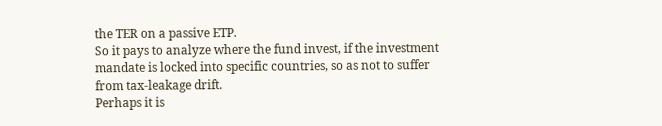the TER on a passive ETP.
So it pays to analyze where the fund invest, if the investment mandate is locked into specific countries, so as not to suffer from tax-leakage drift.
Perhaps it is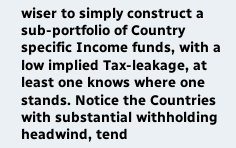wiser to simply construct a sub-portfolio of Country specific Income funds, with a low implied Tax-leakage, at least one knows where one stands. Notice the Countries with substantial withholding headwind, tend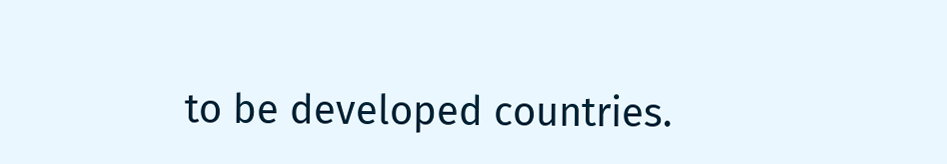to be developed countries.